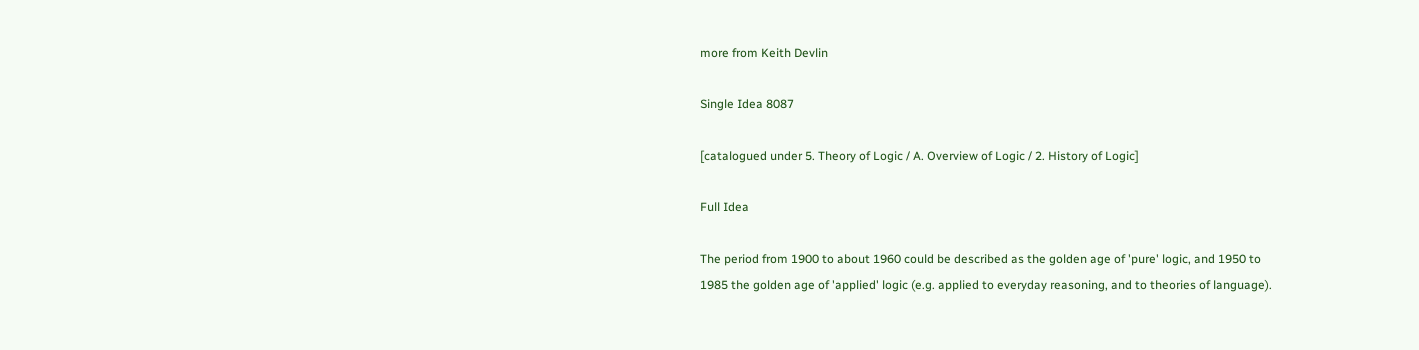more from Keith Devlin

Single Idea 8087

[catalogued under 5. Theory of Logic / A. Overview of Logic / 2. History of Logic]

Full Idea

The period from 1900 to about 1960 could be described as the golden age of 'pure' logic, and 1950 to 1985 the golden age of 'applied' logic (e.g. applied to everyday reasoning, and to theories of language).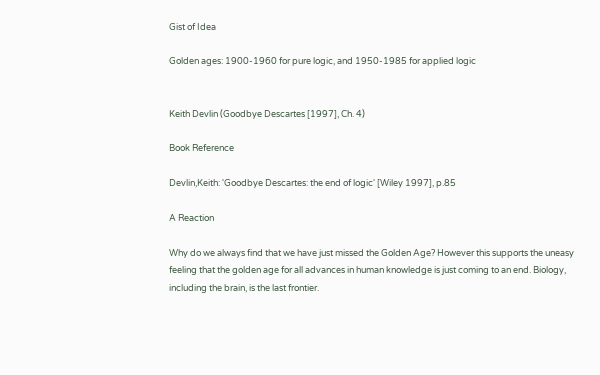Gist of Idea

Golden ages: 1900-1960 for pure logic, and 1950-1985 for applied logic


Keith Devlin (Goodbye Descartes [1997], Ch. 4)

Book Reference

Devlin,Keith: 'Goodbye Descartes: the end of logic' [Wiley 1997], p.85

A Reaction

Why do we always find that we have just missed the Golden Age? However this supports the uneasy feeling that the golden age for all advances in human knowledge is just coming to an end. Biology, including the brain, is the last frontier.